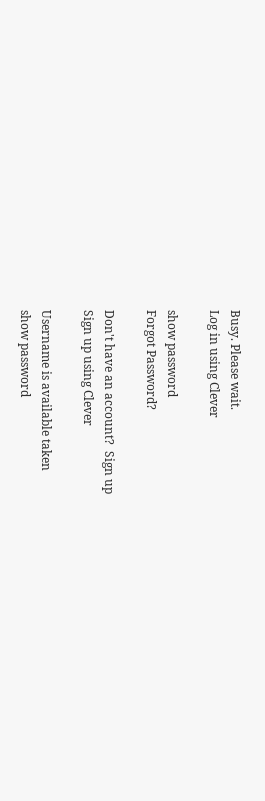Busy. Please wait.
Log in using Clever

show password
Forgot Password?

Don't have an account?  Sign up
Sign up using Clever

Username is available taken
show password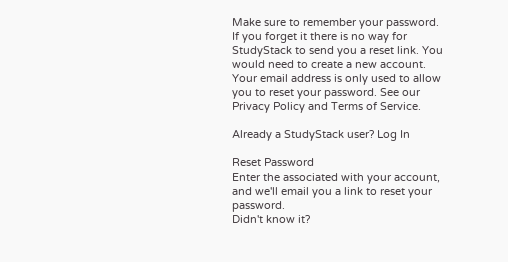Make sure to remember your password. If you forget it there is no way for StudyStack to send you a reset link. You would need to create a new account.
Your email address is only used to allow you to reset your password. See our Privacy Policy and Terms of Service.

Already a StudyStack user? Log In

Reset Password
Enter the associated with your account, and we'll email you a link to reset your password.
Didn't know it?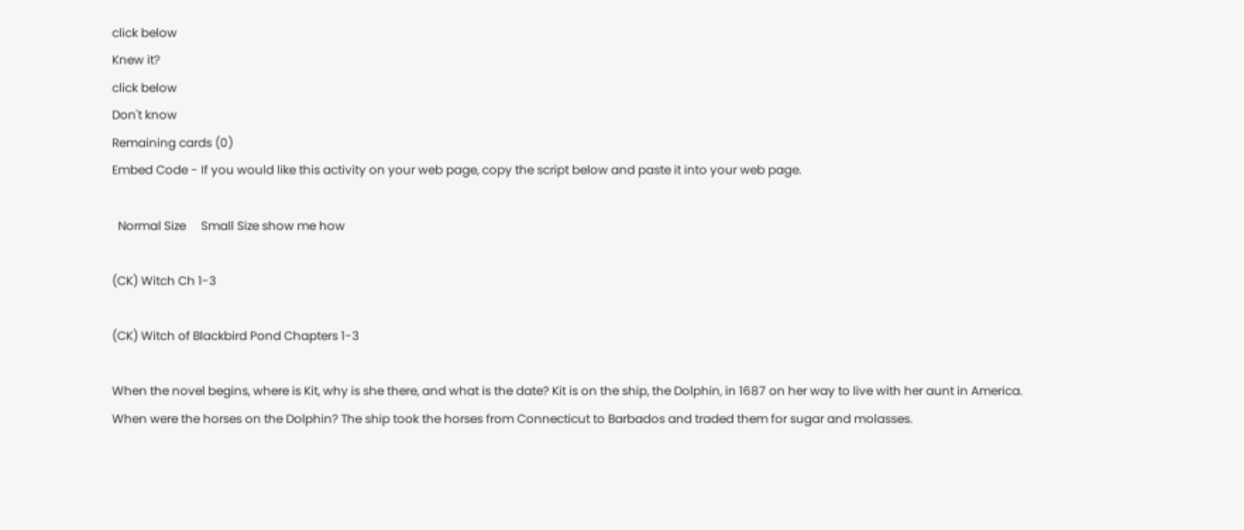click below
Knew it?
click below
Don't know
Remaining cards (0)
Embed Code - If you would like this activity on your web page, copy the script below and paste it into your web page.

  Normal Size     Small Size show me how

(CK) Witch Ch 1-3

(CK) Witch of Blackbird Pond Chapters 1-3

When the novel begins, where is Kit, why is she there, and what is the date? Kit is on the ship, the Dolphin, in 1687 on her way to live with her aunt in America.
When were the horses on the Dolphin? The ship took the horses from Connecticut to Barbados and traded them for sugar and molasses.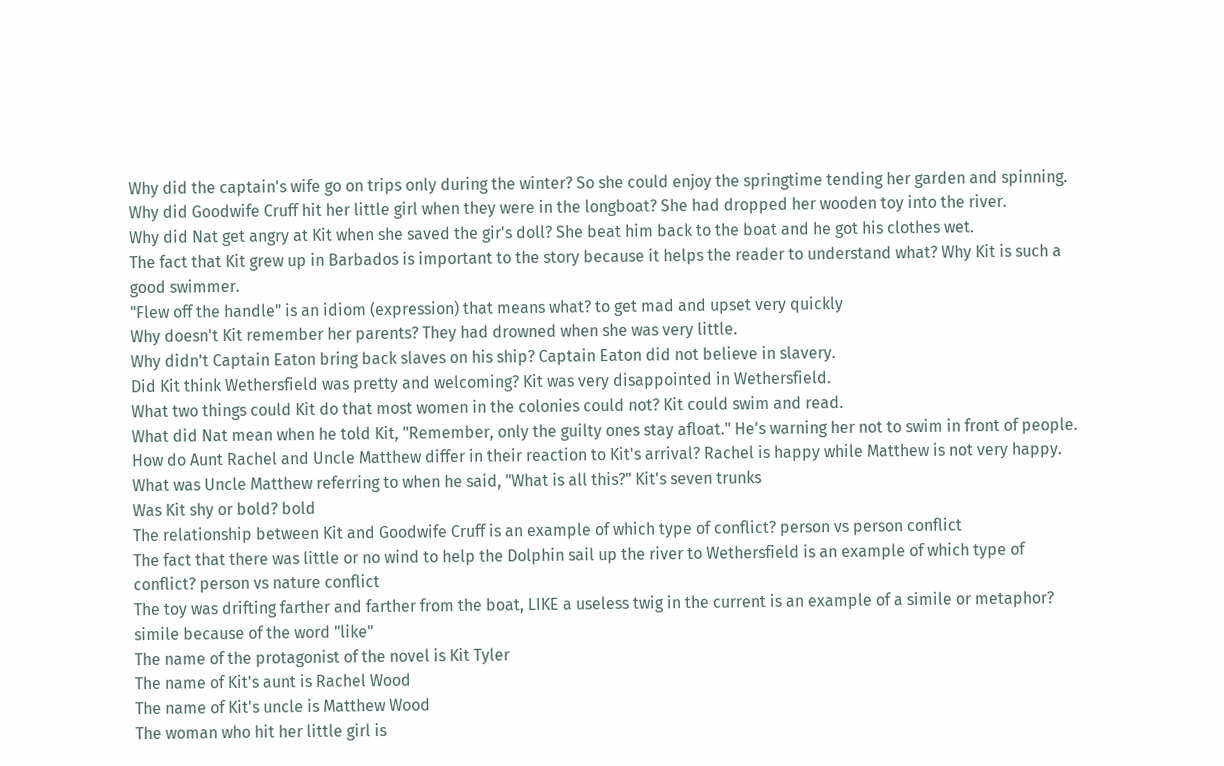Why did the captain's wife go on trips only during the winter? So she could enjoy the springtime tending her garden and spinning.
Why did Goodwife Cruff hit her little girl when they were in the longboat? She had dropped her wooden toy into the river.
Why did Nat get angry at Kit when she saved the gir's doll? She beat him back to the boat and he got his clothes wet.
The fact that Kit grew up in Barbados is important to the story because it helps the reader to understand what? Why Kit is such a good swimmer.
"Flew off the handle" is an idiom (expression) that means what? to get mad and upset very quickly
Why doesn't Kit remember her parents? They had drowned when she was very little.
Why didn't Captain Eaton bring back slaves on his ship? Captain Eaton did not believe in slavery.
Did Kit think Wethersfield was pretty and welcoming? Kit was very disappointed in Wethersfield.
What two things could Kit do that most women in the colonies could not? Kit could swim and read.
What did Nat mean when he told Kit, "Remember, only the guilty ones stay afloat." He's warning her not to swim in front of people.
How do Aunt Rachel and Uncle Matthew differ in their reaction to Kit's arrival? Rachel is happy while Matthew is not very happy.
What was Uncle Matthew referring to when he said, "What is all this?" Kit's seven trunks
Was Kit shy or bold? bold
The relationship between Kit and Goodwife Cruff is an example of which type of conflict? person vs person conflict
The fact that there was little or no wind to help the Dolphin sail up the river to Wethersfield is an example of which type of conflict? person vs nature conflict
The toy was drifting farther and farther from the boat, LIKE a useless twig in the current is an example of a simile or metaphor? simile because of the word "like"
The name of the protagonist of the novel is Kit Tyler
The name of Kit's aunt is Rachel Wood
The name of Kit's uncle is Matthew Wood
The woman who hit her little girl is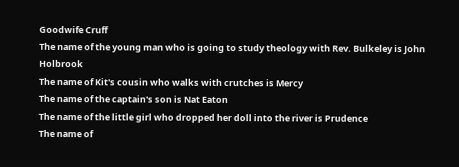Goodwife Cruff
The name of the young man who is going to study theology with Rev. Bulkeley is John Holbrook
The name of Kit's cousin who walks with crutches is Mercy
The name of the captain's son is Nat Eaton
The name of the little girl who dropped her doll into the river is Prudence
The name of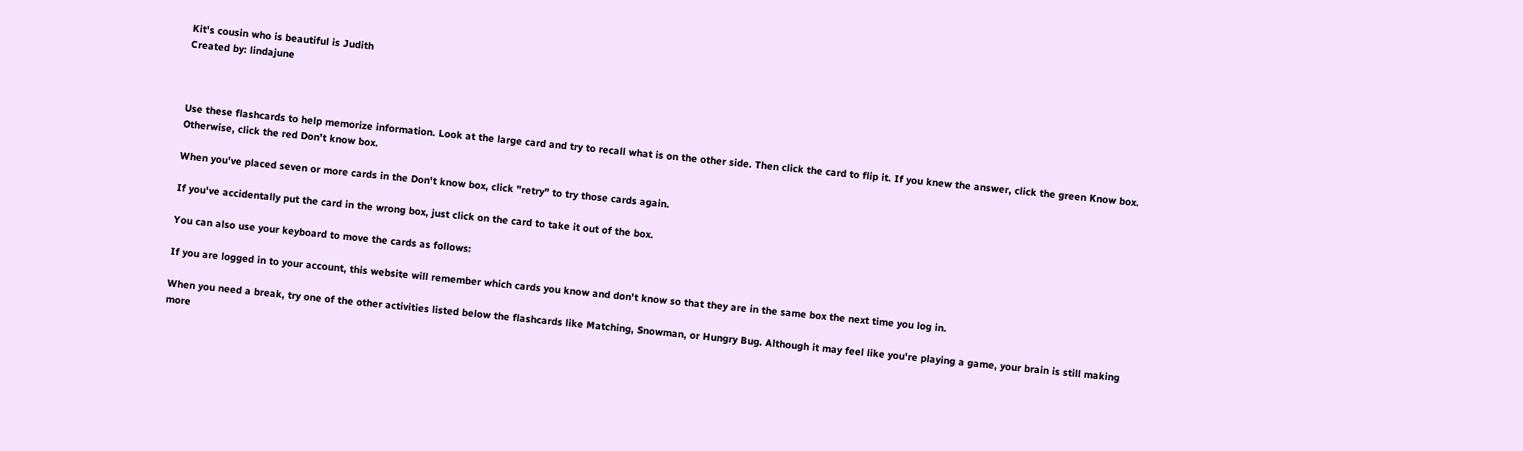Kit's cousin who is beautiful is Judith
Created by: lindajune



Use these flashcards to help memorize information. Look at the large card and try to recall what is on the other side. Then click the card to flip it. If you knew the answer, click the green Know box. Otherwise, click the red Don't know box.

When you've placed seven or more cards in the Don't know box, click "retry" to try those cards again.

If you've accidentally put the card in the wrong box, just click on the card to take it out of the box.

You can also use your keyboard to move the cards as follows:

If you are logged in to your account, this website will remember which cards you know and don't know so that they are in the same box the next time you log in.

When you need a break, try one of the other activities listed below the flashcards like Matching, Snowman, or Hungry Bug. Although it may feel like you're playing a game, your brain is still making more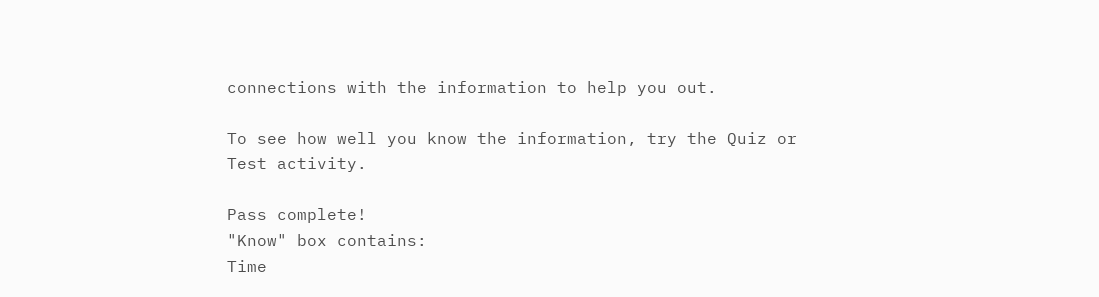connections with the information to help you out.

To see how well you know the information, try the Quiz or Test activity.

Pass complete!
"Know" box contains:
Time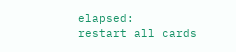elapsed:
restart all cards